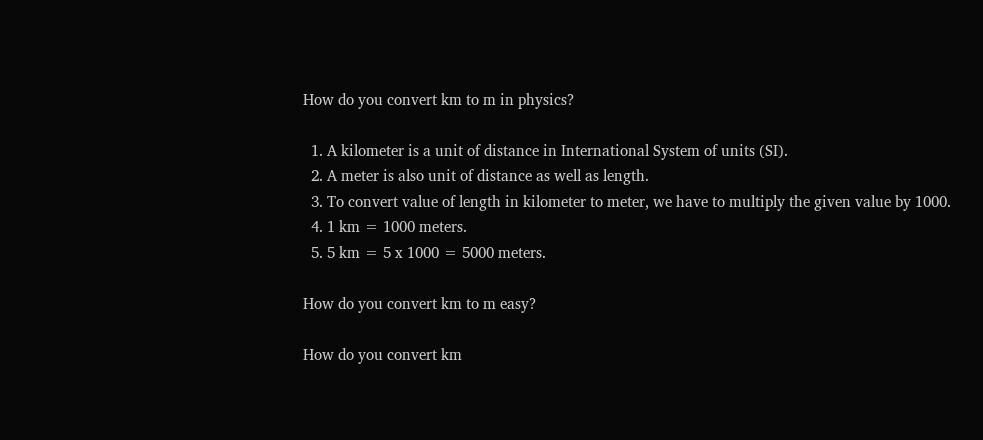How do you convert km to m in physics?

  1. A kilometer is a unit of distance in International System of units (SI).
  2. A meter is also unit of distance as well as length.
  3. To convert value of length in kilometer to meter, we have to multiply the given value by 1000.
  4. 1 km = 1000 meters.
  5. 5 km = 5 x 1000 = 5000 meters.

How do you convert km to m easy?

How do you convert km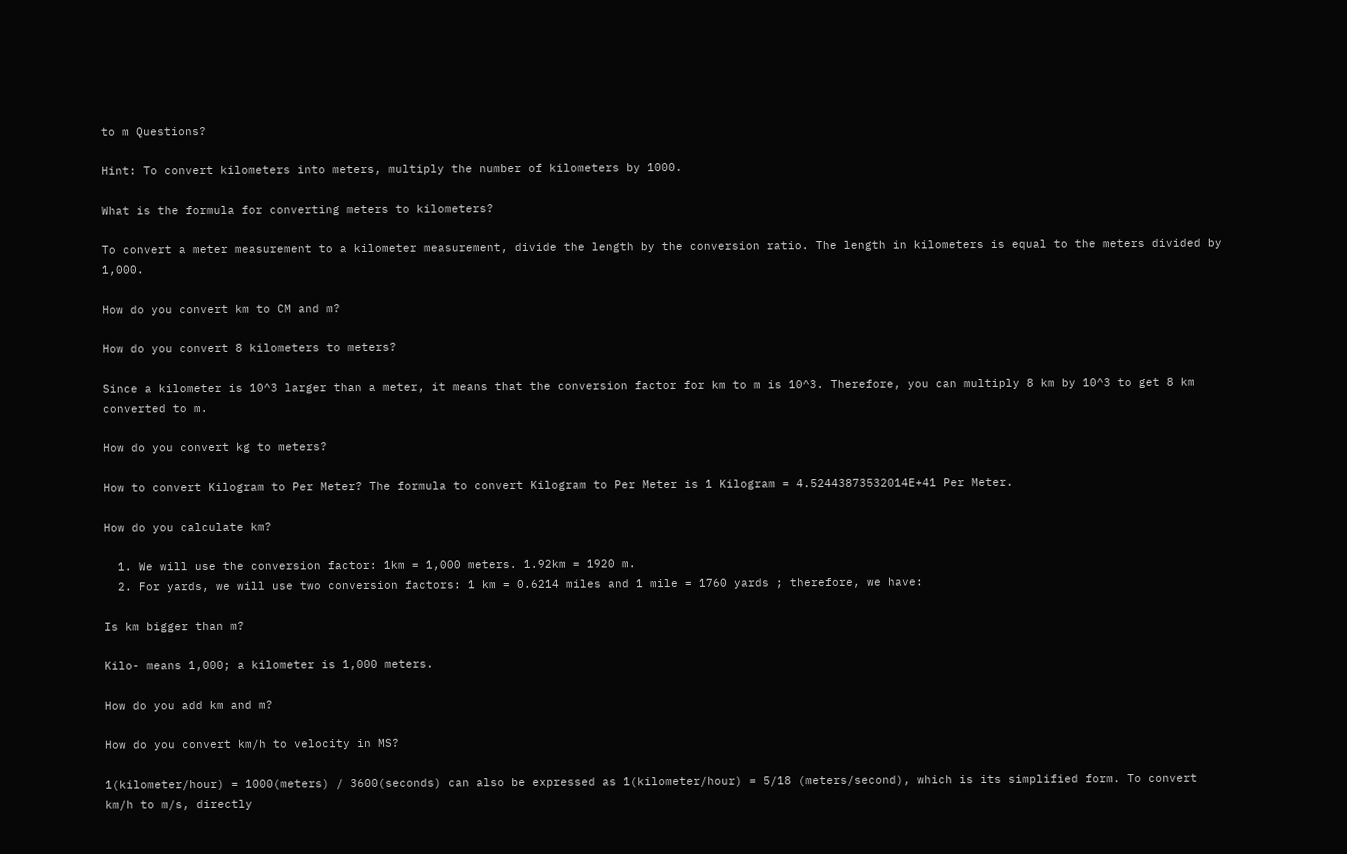to m Questions?

Hint: To convert kilometers into meters, multiply the number of kilometers by 1000.

What is the formula for converting meters to kilometers?

To convert a meter measurement to a kilometer measurement, divide the length by the conversion ratio. The length in kilometers is equal to the meters divided by 1,000.

How do you convert km to CM and m?

How do you convert 8 kilometers to meters?

Since a kilometer is 10^3 larger than a meter, it means that the conversion factor for km to m is 10^3. Therefore, you can multiply 8 km by 10^3 to get 8 km converted to m.

How do you convert kg to meters?

How to convert Kilogram to Per Meter? The formula to convert Kilogram to Per Meter is 1 Kilogram = 4.52443873532014E+41 Per Meter.

How do you calculate km?

  1. We will use the conversion factor: 1km = 1,000 meters. 1.92km = 1920 m.
  2. For yards, we will use two conversion factors: 1 km = 0.6214 miles and 1 mile = 1760 yards ; therefore, we have:

Is km bigger than m?

Kilo- means 1,000; a kilometer is 1,000 meters.

How do you add km and m?

How do you convert km/h to velocity in MS?

1(kilometer/hour) = 1000(meters) / 3600(seconds) can also be expressed as 1(kilometer/hour) = 5/18 (meters/second), which is its simplified form. To convert km/h to m/s, directly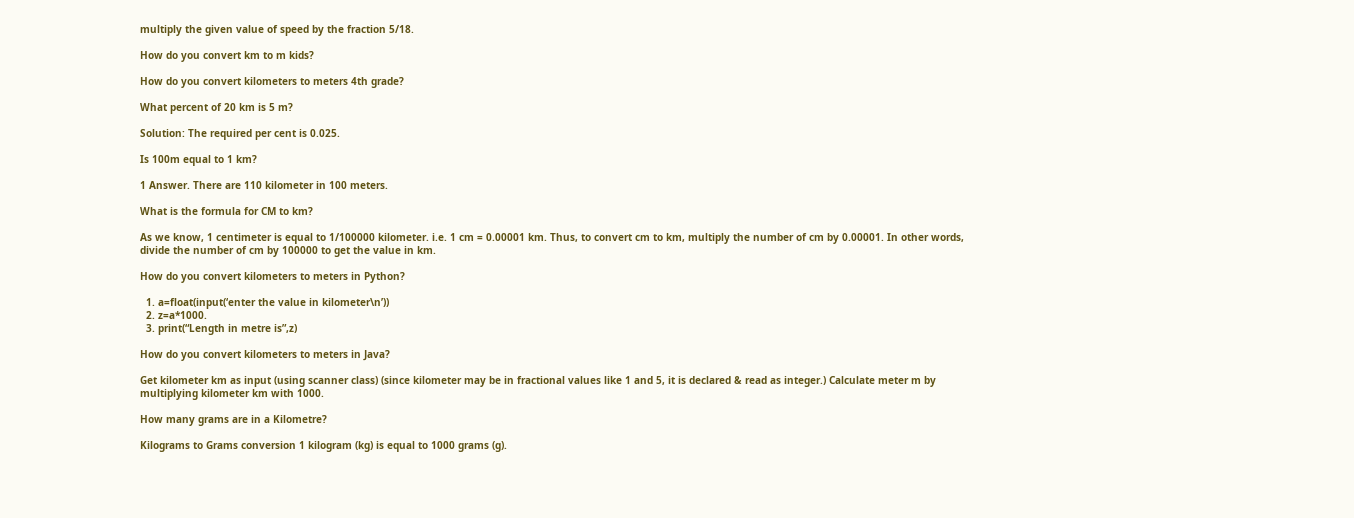multiply the given value of speed by the fraction 5/18.

How do you convert km to m kids?

How do you convert kilometers to meters 4th grade?

What percent of 20 km is 5 m?

Solution: The required per cent is 0.025.

Is 100m equal to 1 km?

1 Answer. There are 110 kilometer in 100 meters.

What is the formula for CM to km?

As we know, 1 centimeter is equal to 1/100000 kilometer. i.e. 1 cm = 0.00001 km. Thus, to convert cm to km, multiply the number of cm by 0.00001. In other words, divide the number of cm by 100000 to get the value in km.

How do you convert kilometers to meters in Python?

  1. a=float(input(‘enter the value in kilometer\n’))
  2. z=a*1000.
  3. print(“Length in metre is”,z)

How do you convert kilometers to meters in Java?

Get kilometer km as input (using scanner class) (since kilometer may be in fractional values like 1 and 5, it is declared & read as integer.) Calculate meter m by multiplying kilometer km with 1000.

How many grams are in a Kilometre?

Kilograms to Grams conversion 1 kilogram (kg) is equal to 1000 grams (g).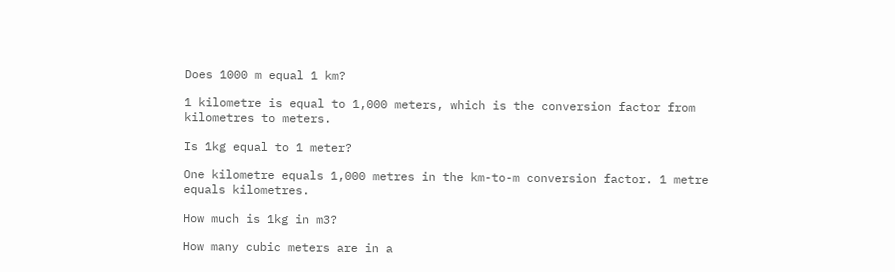Does 1000 m equal 1 km?

1 kilometre is equal to 1,000 meters, which is the conversion factor from kilometres to meters.

Is 1kg equal to 1 meter?

One kilometre equals 1,000 metres in the km-to-m conversion factor. 1 metre equals kilometres.

How much is 1kg in m3?

How many cubic meters are in a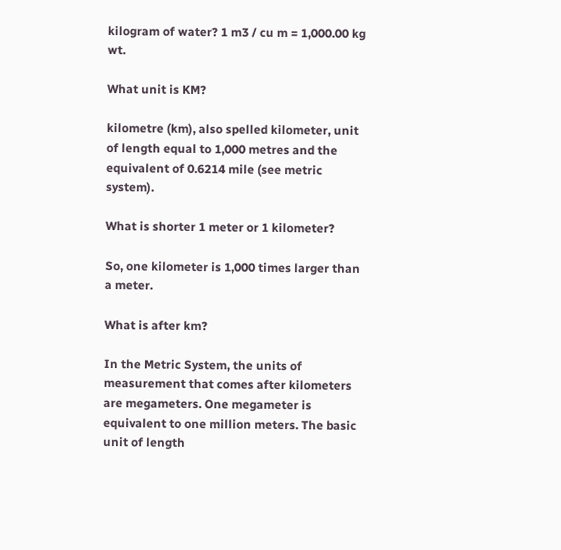kilogram of water? 1 m3 / cu m = 1,000.00 kg wt.

What unit is KM?

kilometre (km), also spelled kilometer, unit of length equal to 1,000 metres and the equivalent of 0.6214 mile (see metric system).

What is shorter 1 meter or 1 kilometer?

So, one kilometer is 1,000 times larger than a meter.

What is after km?

In the Metric System, the units of measurement that comes after kilometers are megameters. One megameter is equivalent to one million meters. The basic unit of length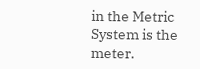in the Metric System is the meter.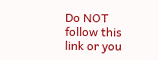Do NOT follow this link or you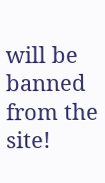will be banned from the site!